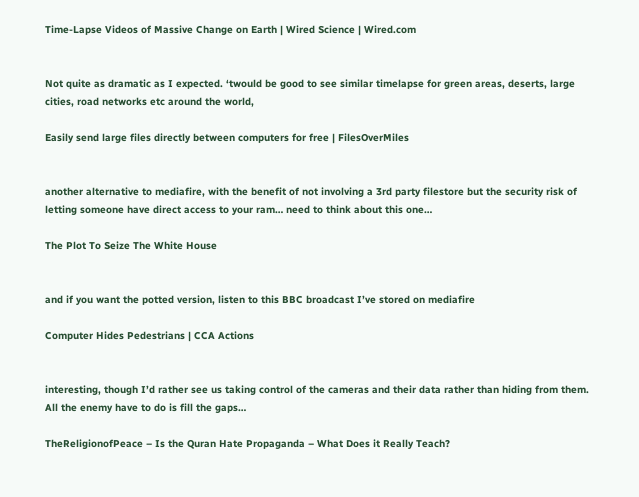Time-Lapse Videos of Massive Change on Earth | Wired Science | Wired.com


Not quite as dramatic as I expected. ‘twould be good to see similar timelapse for green areas, deserts, large cities, road networks etc around the world,

Easily send large files directly between computers for free | FilesOverMiles


another alternative to mediafire, with the benefit of not involving a 3rd party filestore but the security risk of letting someone have direct access to your ram… need to think about this one…

The Plot To Seize The White House


and if you want the potted version, listen to this BBC broadcast I’ve stored on mediafire

Computer Hides Pedestrians | CCA Actions


interesting, though I’d rather see us taking control of the cameras and their data rather than hiding from them. All the enemy have to do is fill the gaps…

TheReligionofPeace – Is the Quran Hate Propaganda – What Does it Really Teach?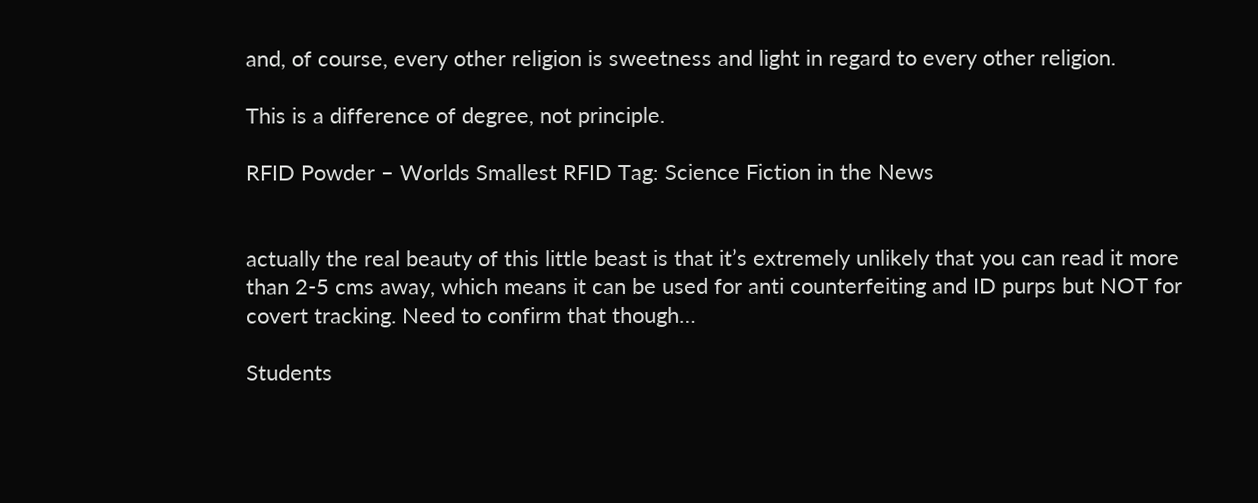and, of course, every other religion is sweetness and light in regard to every other religion.

This is a difference of degree, not principle.

RFID Powder – Worlds Smallest RFID Tag: Science Fiction in the News


actually the real beauty of this little beast is that it’s extremely unlikely that you can read it more than 2-5 cms away, which means it can be used for anti counterfeiting and ID purps but NOT for covert tracking. Need to confirm that though…

Students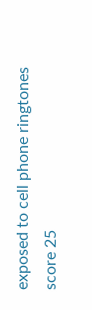exposed to cell phone ringtones score 25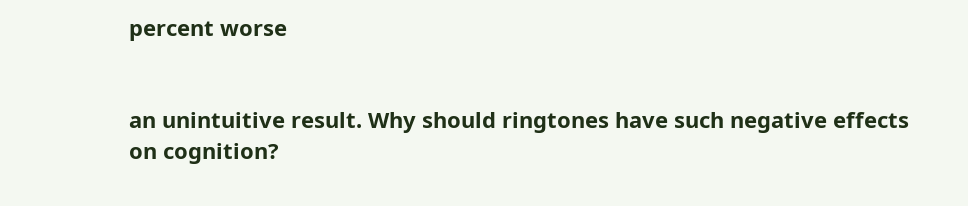percent worse


an unintuitive result. Why should ringtones have such negative effects on cognition?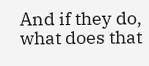And if they do, what does that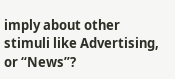imply about other stimuli like Advertising, or “News”?